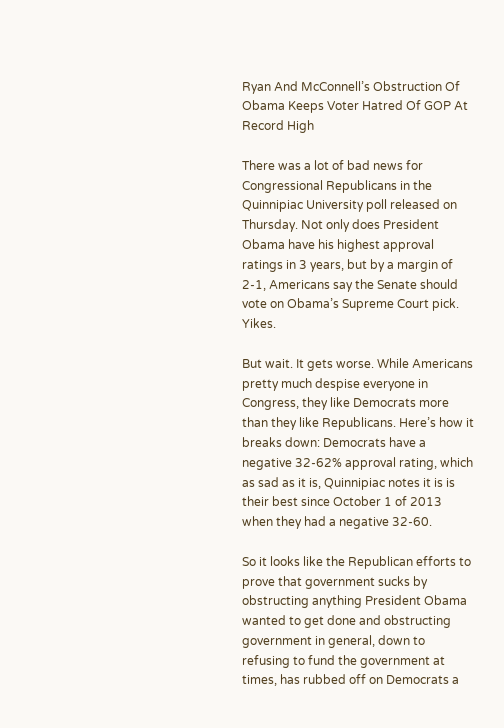Ryan And McConnell’s Obstruction Of Obama Keeps Voter Hatred Of GOP At Record High

There was a lot of bad news for Congressional Republicans in the Quinnipiac University poll released on Thursday. Not only does President Obama have his highest approval ratings in 3 years, but by a margin of 2-1, Americans say the Senate should vote on Obama’s Supreme Court pick. Yikes.

But wait. It gets worse. While Americans pretty much despise everyone in Congress, they like Democrats more than they like Republicans. Here’s how it breaks down: Democrats have a negative 32-62% approval rating, which as sad as it is, Quinnipiac notes it is is their best since October 1 of 2013 when they had a negative 32-60.

So it looks like the Republican efforts to prove that government sucks by obstructing anything President Obama wanted to get done and obstructing government in general, down to refusing to fund the government at times, has rubbed off on Democrats a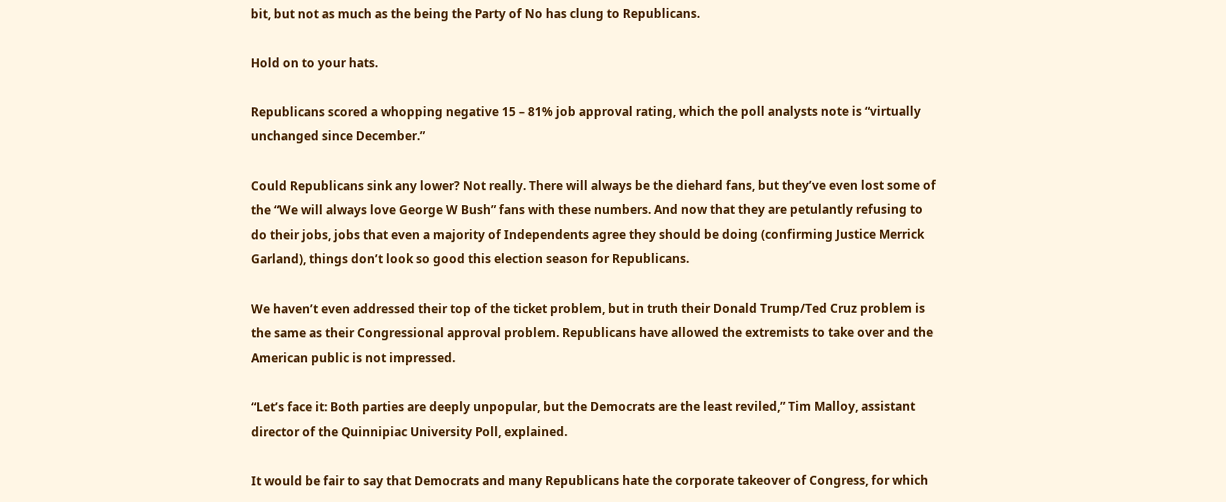bit, but not as much as the being the Party of No has clung to Republicans.

Hold on to your hats.

Republicans scored a whopping negative 15 – 81% job approval rating, which the poll analysts note is “virtually unchanged since December.”

Could Republicans sink any lower? Not really. There will always be the diehard fans, but they’ve even lost some of the “We will always love George W Bush” fans with these numbers. And now that they are petulantly refusing to do their jobs, jobs that even a majority of Independents agree they should be doing (confirming Justice Merrick Garland), things don’t look so good this election season for Republicans.

We haven’t even addressed their top of the ticket problem, but in truth their Donald Trump/Ted Cruz problem is the same as their Congressional approval problem. Republicans have allowed the extremists to take over and the American public is not impressed.

“Let’s face it: Both parties are deeply unpopular, but the Democrats are the least reviled,” Tim Malloy, assistant director of the Quinnipiac University Poll, explained.

It would be fair to say that Democrats and many Republicans hate the corporate takeover of Congress, for which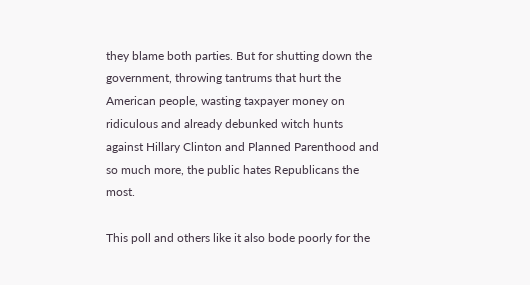they blame both parties. But for shutting down the government, throwing tantrums that hurt the American people, wasting taxpayer money on ridiculous and already debunked witch hunts against Hillary Clinton and Planned Parenthood and so much more, the public hates Republicans the most.

This poll and others like it also bode poorly for the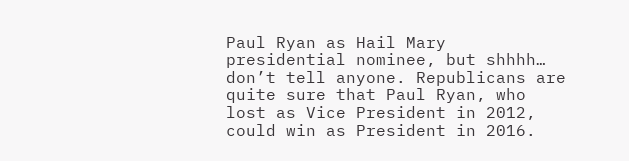Paul Ryan as Hail Mary presidential nominee, but shhhh… don’t tell anyone. Republicans are quite sure that Paul Ryan, who lost as Vice President in 2012, could win as President in 2016.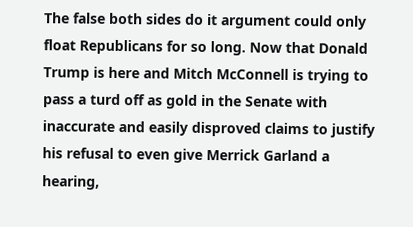The false both sides do it argument could only float Republicans for so long. Now that Donald Trump is here and Mitch McConnell is trying to pass a turd off as gold in the Senate with inaccurate and easily disproved claims to justify his refusal to even give Merrick Garland a hearing,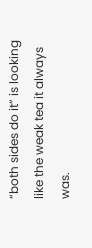“both sides do it” is looking like the weak tea it always was.